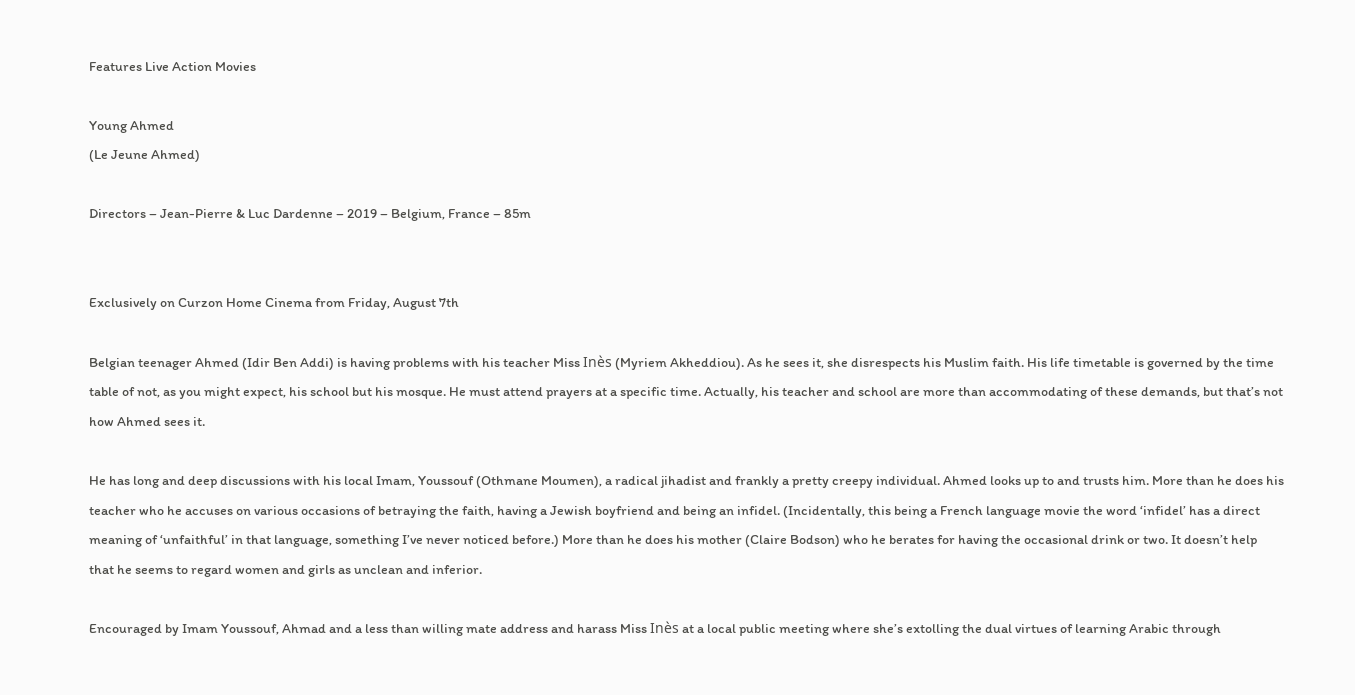Features Live Action Movies

Young Ahmed
(Le Jeune Ahmed)

Directors – Jean-Pierre & Luc Dardenne – 2019 – Belgium, France – 85m


Exclusively on Curzon Home Cinema from Friday, August 7th

Belgian teenager Ahmed (Idir Ben Addi) is having problems with his teacher Miss Inès (Myriem Akheddiou). As he sees it, she disrespects his Muslim faith. His life timetable is governed by the time table of not, as you might expect, his school but his mosque. He must attend prayers at a specific time. Actually, his teacher and school are more than accommodating of these demands, but that’s not how Ahmed sees it.

He has long and deep discussions with his local Imam, Youssouf (Othmane Moumen), a radical jihadist and frankly a pretty creepy individual. Ahmed looks up to and trusts him. More than he does his teacher who he accuses on various occasions of betraying the faith, having a Jewish boyfriend and being an infidel. (Incidentally, this being a French language movie the word ‘infidel’ has a direct meaning of ‘unfaithful’ in that language, something I’ve never noticed before.) More than he does his mother (Claire Bodson) who he berates for having the occasional drink or two. It doesn’t help that he seems to regard women and girls as unclean and inferior.

Encouraged by Imam Youssouf, Ahmad and a less than willing mate address and harass Miss Inès at a local public meeting where she’s extolling the dual virtues of learning Arabic through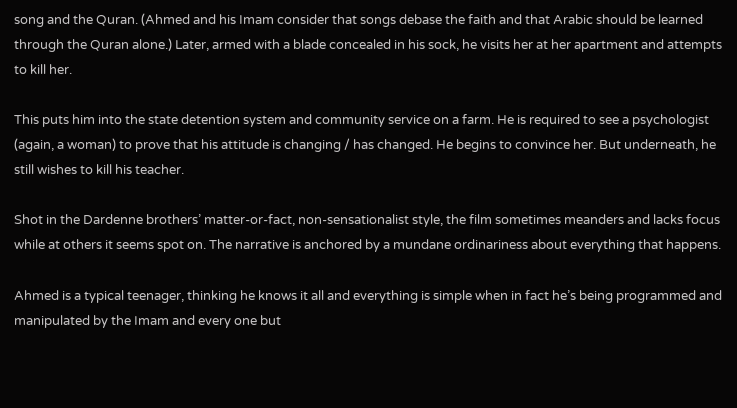song and the Quran. (Ahmed and his Imam consider that songs debase the faith and that Arabic should be learned through the Quran alone.) Later, armed with a blade concealed in his sock, he visits her at her apartment and attempts to kill her.

This puts him into the state detention system and community service on a farm. He is required to see a psychologist (again, a woman) to prove that his attitude is changing / has changed. He begins to convince her. But underneath, he still wishes to kill his teacher.

Shot in the Dardenne brothers’ matter-or-fact, non-sensationalist style, the film sometimes meanders and lacks focus while at others it seems spot on. The narrative is anchored by a mundane ordinariness about everything that happens.

Ahmed is a typical teenager, thinking he knows it all and everything is simple when in fact he’s being programmed and manipulated by the Imam and every one but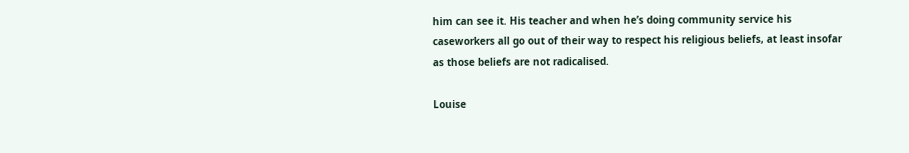him can see it. His teacher and when he’s doing community service his caseworkers all go out of their way to respect his religious beliefs, at least insofar as those beliefs are not radicalised.

Louise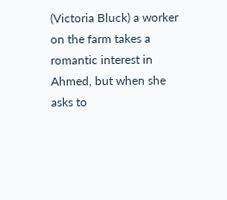(Victoria Bluck) a worker on the farm takes a romantic interest in Ahmed, but when she asks to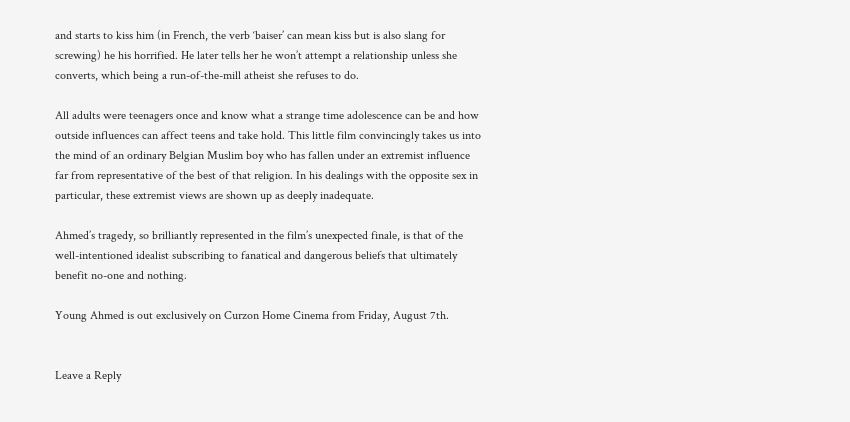and starts to kiss him (in French, the verb ‘baiser’ can mean kiss but is also slang for screwing) he his horrified. He later tells her he won’t attempt a relationship unless she converts, which being a run-of-the-mill atheist she refuses to do.

All adults were teenagers once and know what a strange time adolescence can be and how outside influences can affect teens and take hold. This little film convincingly takes us into the mind of an ordinary Belgian Muslim boy who has fallen under an extremist influence far from representative of the best of that religion. In his dealings with the opposite sex in particular, these extremist views are shown up as deeply inadequate.

Ahmed’s tragedy, so brilliantly represented in the film’s unexpected finale, is that of the well-intentioned idealist subscribing to fanatical and dangerous beliefs that ultimately benefit no-one and nothing.

Young Ahmed is out exclusively on Curzon Home Cinema from Friday, August 7th.


Leave a Reply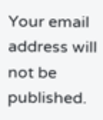Your email address will not be published.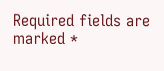Required fields are marked *